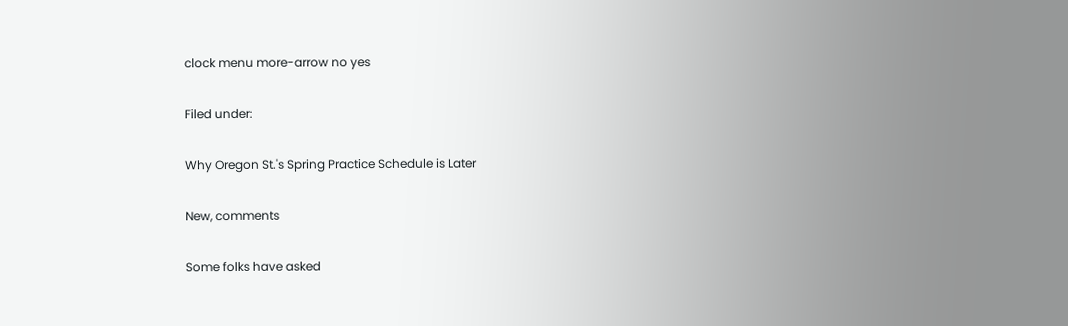clock menu more-arrow no yes

Filed under:

Why Oregon St.'s Spring Practice Schedule is Later

New, comments

Some folks have asked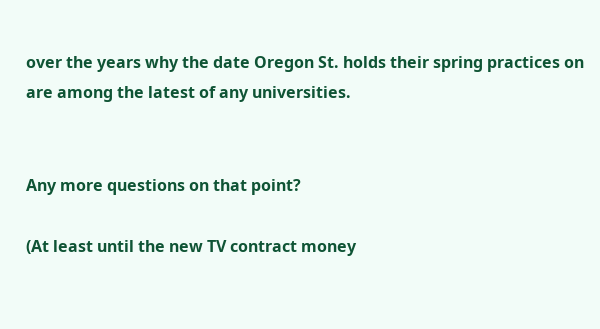over the years why the date Oregon St. holds their spring practices on are among the latest of any universities.


Any more questions on that point?

(At least until the new TV contract money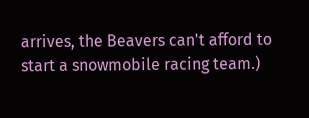arrives, the Beavers can't afford to start a snowmobile racing team.)